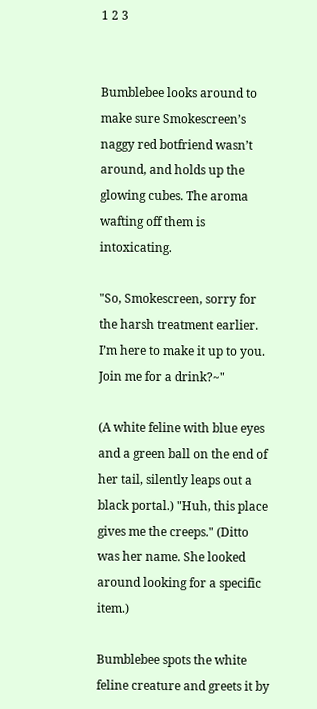1 2 3


Bumblebee looks around to make sure Smokescreen’s naggy red botfriend wasn’t around, and holds up the glowing cubes. The aroma wafting off them is intoxicating.

"So, Smokescreen, sorry for the harsh treatment earlier. I’m here to make it up to you. Join me for a drink?~"

(A white feline with blue eyes and a green ball on the end of her tail, silently leaps out a black portal.) "Huh, this place gives me the creeps." (Ditto was her name. She looked around looking for a specific item.)

Bumblebee spots the white feline creature and greets it by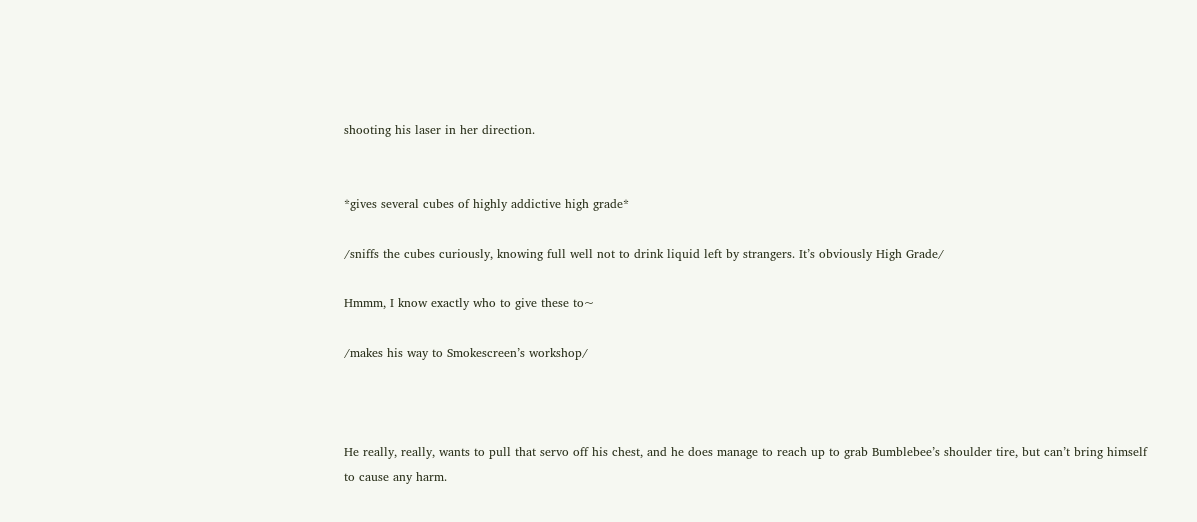shooting his laser in her direction.


*gives several cubes of highly addictive high grade*

/sniffs the cubes curiously, knowing full well not to drink liquid left by strangers. It’s obviously High Grade/

Hmmm, I know exactly who to give these to~

/makes his way to Smokescreen’s workshop/



He really, really, wants to pull that servo off his chest, and he does manage to reach up to grab Bumblebee’s shoulder tire, but can’t bring himself to cause any harm.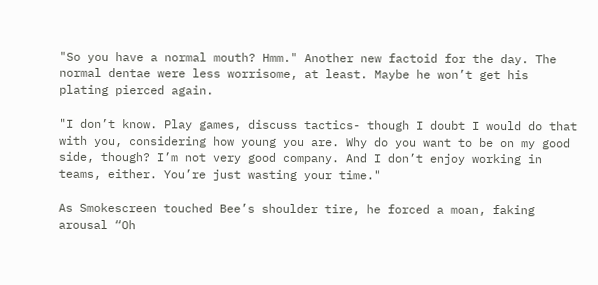"So you have a normal mouth? Hmm." Another new factoid for the day. The normal dentae were less worrisome, at least. Maybe he won’t get his plating pierced again.

"I don’t know. Play games, discuss tactics- though I doubt I would do that with you, considering how young you are. Why do you want to be on my good side, though? I’m not very good company. And I don’t enjoy working in teams, either. You’re just wasting your time."

As Smokescreen touched Bee’s shoulder tire, he forced a moan, faking arousal “Oh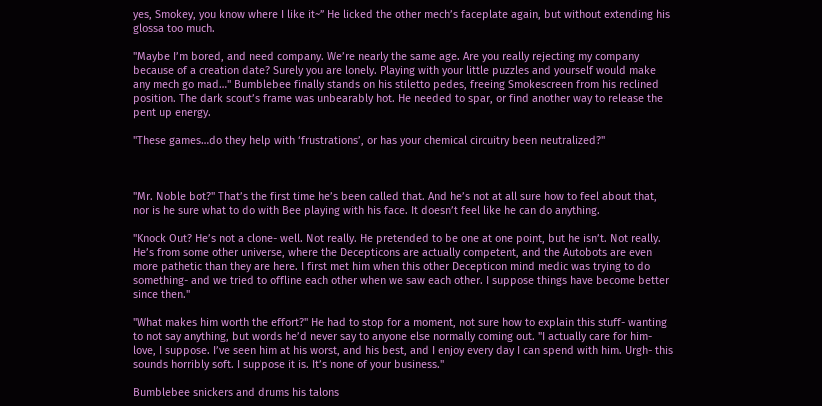yes, Smokey, you know where I like it~” He licked the other mech’s faceplate again, but without extending his glossa too much.

"Maybe I’m bored, and need company. We’re nearly the same age. Are you really rejecting my company because of a creation date? Surely you are lonely. Playing with your little puzzles and yourself would make any mech go mad…" Bumblebee finally stands on his stiletto pedes, freeing Smokescreen from his reclined position. The dark scout’s frame was unbearably hot. He needed to spar, or find another way to release the pent up energy.

"These games…do they help with ‘frustrations’, or has your chemical circuitry been neutralized?"



"Mr. Noble bot?" That’s the first time he’s been called that. And he’s not at all sure how to feel about that, nor is he sure what to do with Bee playing with his face. It doesn’t feel like he can do anything.

"Knock Out? He’s not a clone- well. Not really. He pretended to be one at one point, but he isn’t. Not really. He’s from some other universe, where the Decepticons are actually competent, and the Autobots are even more pathetic than they are here. I first met him when this other Decepticon mind medic was trying to do something- and we tried to offline each other when we saw each other. I suppose things have become better since then."

"What makes him worth the effort?" He had to stop for a moment, not sure how to explain this stuff- wanting to not say anything, but words he’d never say to anyone else normally coming out. "I actually care for him- love, I suppose. I’ve seen him at his worst, and his best, and I enjoy every day I can spend with him. Urgh- this sounds horribly soft. I suppose it is. It’s none of your business."

Bumblebee snickers and drums his talons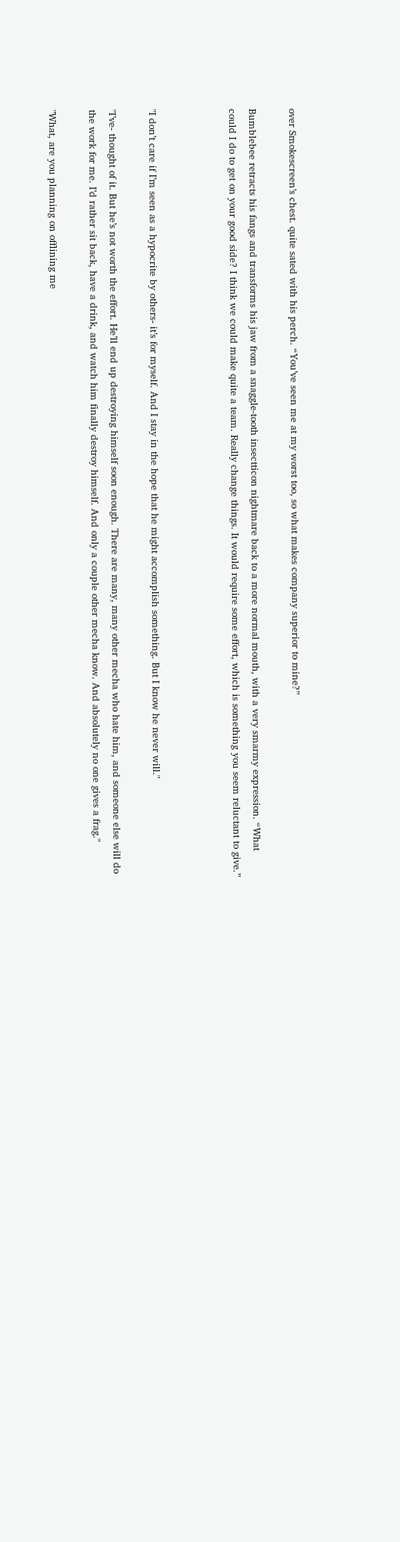over Smokescreen’s chest. quite sated with his perch. “You’ve seen me at my worst too, so what makes company superior to mine?”

Bumblebee retracts his fangs and transforms his jaw from a snaggle-tooth insectticon nightmare back to a more normal mouth, with a very smarmy expression. “What could I do to get on your good side? I think we could make quite a team. Really change things. It would require some effort, which is something you seem reluctant to give.”



"I don’t care if I’m seen as a hypocrite by others- it’s for myself. And I stay in the hope that he might accomplish something. But I know he never will."

"I’ve- thought of it. But he’s not worth the effort. He’ll end up destroying himself soon enough. There are many, many other mecha who hate him, and someone else will do the work for me. I’d rather sit back, have a drink, and watch him finally destroy himself. And only a couple other mecha know. And absolutely no one gives a frag."

"What, are you planning on offlining me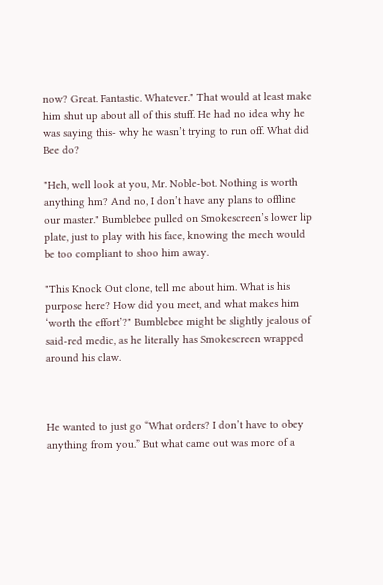now? Great. Fantastic. Whatever." That would at least make him shut up about all of this stuff. He had no idea why he was saying this- why he wasn’t trying to run off. What did Bee do?

"Heh, well look at you, Mr. Noble-bot. Nothing is worth anything hm? And no, I don’t have any plans to offline our master." Bumblebee pulled on Smokescreen’s lower lip plate, just to play with his face, knowing the mech would be too compliant to shoo him away.

"This Knock Out clone, tell me about him. What is his purpose here? How did you meet, and what makes him ‘worth the effort’?" Bumblebee might be slightly jealous of said-red medic, as he literally has Smokescreen wrapped around his claw.



He wanted to just go “What orders? I don’t have to obey anything from you.” But what came out was more of a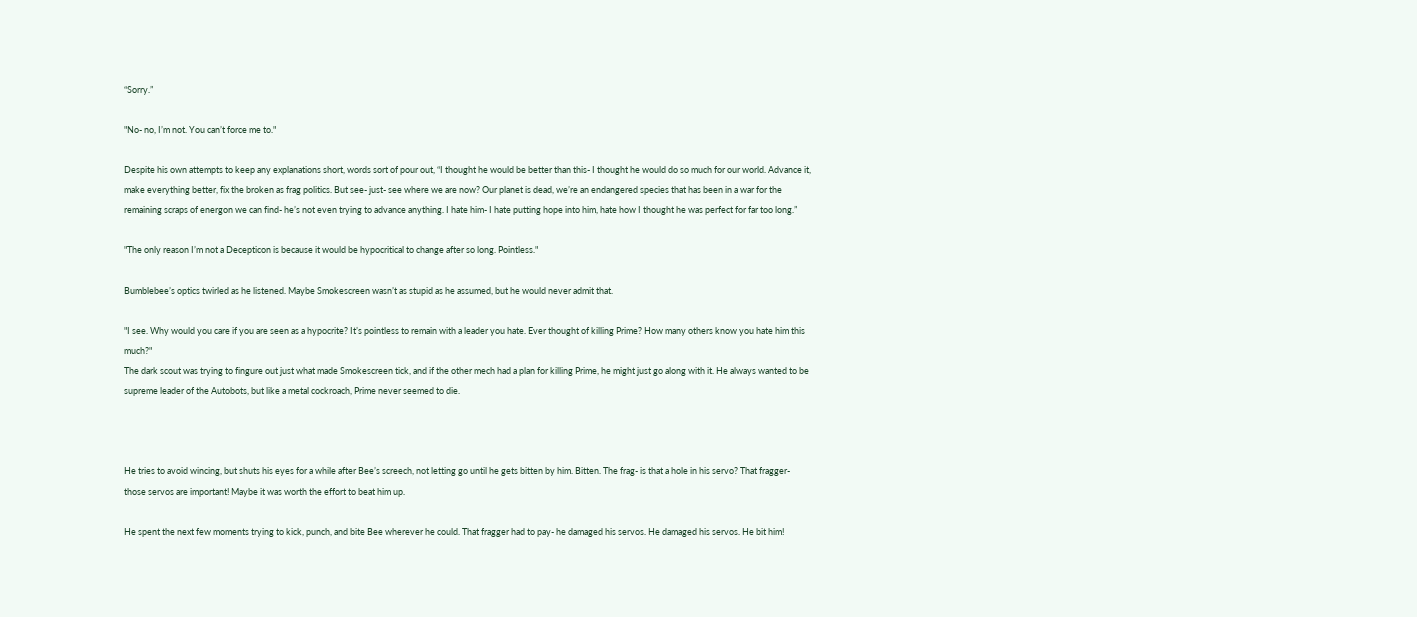“Sorry.”

"No- no, I’m not. You can’t force me to."

Despite his own attempts to keep any explanations short, words sort of pour out, “I thought he would be better than this- I thought he would do so much for our world. Advance it, make everything better, fix the broken as frag politics. But see- just- see where we are now? Our planet is dead, we’re an endangered species that has been in a war for the remaining scraps of energon we can find- he’s not even trying to advance anything. I hate him- I hate putting hope into him, hate how I thought he was perfect for far too long.”

"The only reason I’m not a Decepticon is because it would be hypocritical to change after so long. Pointless."

Bumblebee’s optics twirled as he listened. Maybe Smokescreen wasn’t as stupid as he assumed, but he would never admit that.

"I see. Why would you care if you are seen as a hypocrite? It’s pointless to remain with a leader you hate. Ever thought of killing Prime? How many others know you hate him this much?"
The dark scout was trying to fingure out just what made Smokescreen tick, and if the other mech had a plan for killing Prime, he might just go along with it. He always wanted to be supreme leader of the Autobots, but like a metal cockroach, Prime never seemed to die.



He tries to avoid wincing, but shuts his eyes for a while after Bee’s screech, not letting go until he gets bitten by him. Bitten. The frag- is that a hole in his servo? That fragger- those servos are important! Maybe it was worth the effort to beat him up.

He spent the next few moments trying to kick, punch, and bite Bee wherever he could. That fragger had to pay- he damaged his servos. He damaged his servos. He bit him!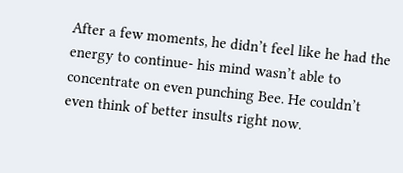After a few moments, he didn’t feel like he had the energy to continue- his mind wasn’t able to concentrate on even punching Bee. He couldn’t even think of better insults right now.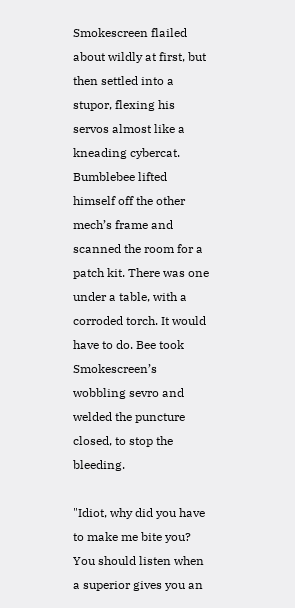Smokescreen flailed about wildly at first, but then settled into a stupor, flexing his servos almost like a kneading cybercat. Bumblebee lifted himself off the other mech’s frame and scanned the room for a patch kit. There was one under a table, with a corroded torch. It would have to do. Bee took Smokescreen’s wobbling sevro and welded the puncture closed, to stop the bleeding.

"Idiot, why did you have to make me bite you? You should listen when a superior gives you an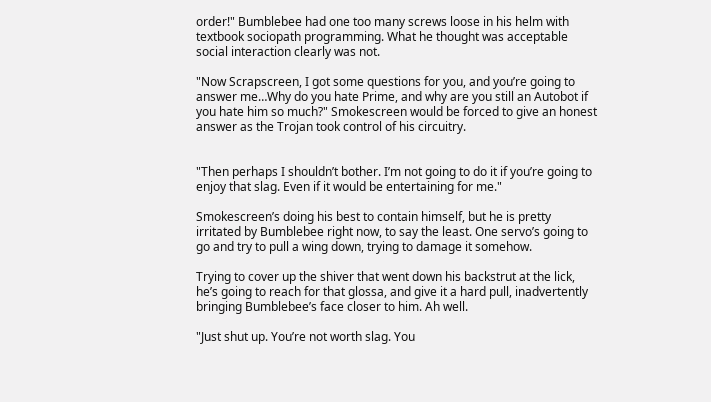order!" Bumblebee had one too many screws loose in his helm with textbook sociopath programming. What he thought was acceptable social interaction clearly was not.

"Now Scrapscreen, I got some questions for you, and you’re going to answer me…Why do you hate Prime, and why are you still an Autobot if you hate him so much?" Smokescreen would be forced to give an honest answer as the Trojan took control of his circuitry.


"Then perhaps I shouldn’t bother. I’m not going to do it if you’re going to enjoy that slag. Even if it would be entertaining for me."

Smokescreen’s doing his best to contain himself, but he is pretty irritated by Bumblebee right now, to say the least. One servo’s going to go and try to pull a wing down, trying to damage it somehow.

Trying to cover up the shiver that went down his backstrut at the lick, he’s going to reach for that glossa, and give it a hard pull, inadvertently bringing Bumblebee’s face closer to him. Ah well.

"Just shut up. You’re not worth slag. You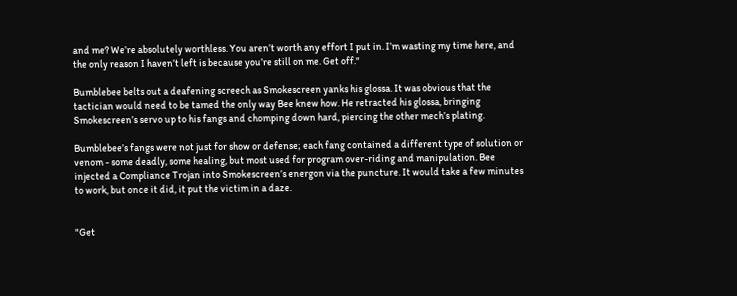and me? We’re absolutely worthless. You aren’t worth any effort I put in. I’m wasting my time here, and the only reason I haven’t left is because you’re still on me. Get off."

Bumblebee belts out a deafening screech as Smokescreen yanks his glossa. It was obvious that the tactician would need to be tamed the only way Bee knew how. He retracted his glossa, bringing Smokescreen’s servo up to his fangs and chomping down hard, piercing the other mech’s plating.

Bumblebee’s fangs were not just for show or defense; each fang contained a different type of solution or venom - some deadly, some healing, but most used for program over-riding and manipulation. Bee injected a Compliance Trojan into Smokescreen’s energon via the puncture. It would take a few minutes to work, but once it did, it put the victim in a daze.


"Get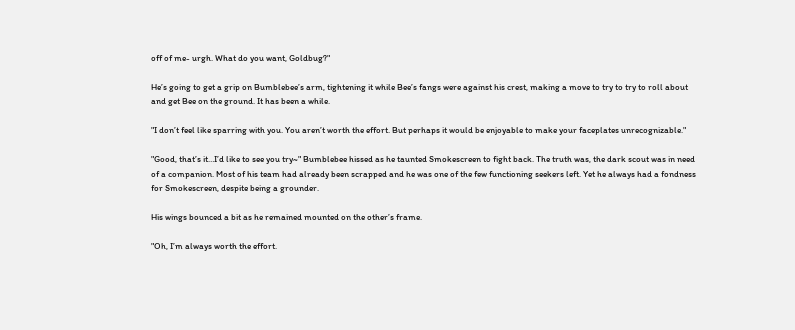off of me- urgh. What do you want, Goldbug?"

He’s going to get a grip on Bumblebee’s arm, tightening it while Bee’s fangs were against his crest, making a move to try to try to roll about and get Bee on the ground. It has been a while.

"I don’t feel like sparring with you. You aren’t worth the effort. But perhaps it would be enjoyable to make your faceplates unrecognizable."

"Good, that’s it…I’d like to see you try~" Bumblebee hissed as he taunted Smokescreen to fight back. The truth was, the dark scout was in need of a companion. Most of his team had already been scrapped and he was one of the few functioning seekers left. Yet he always had a fondness for Smokescreen, despite being a grounder.

His wings bounced a bit as he remained mounted on the other’s frame.

"Oh, I’m always worth the effort.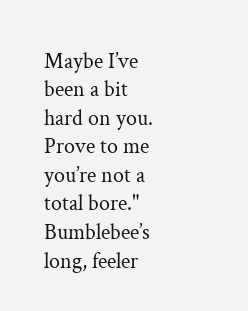Maybe I’ve been a bit hard on you. Prove to me you’re not a total bore." Bumblebee’s long, feeler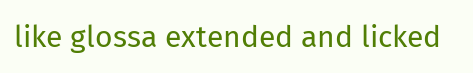like glossa extended and licked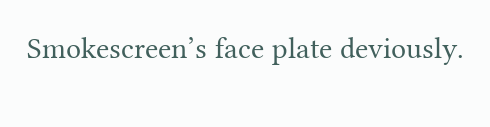Smokescreen’s face plate deviously.